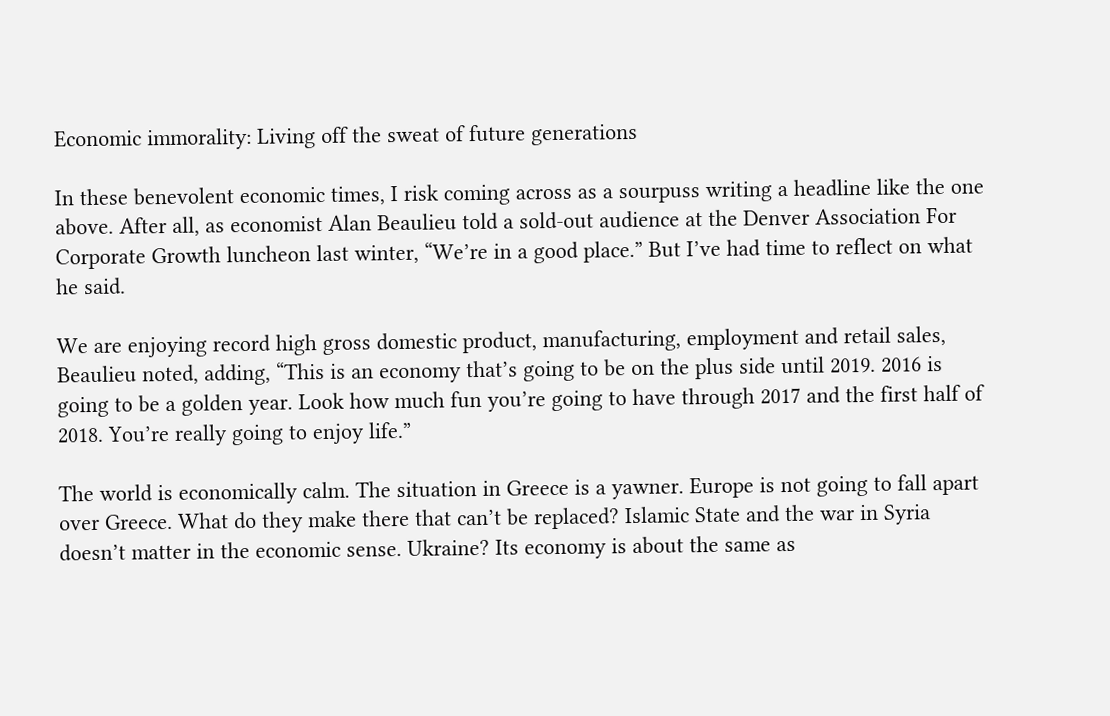Economic immorality: Living off the sweat of future generations

In these benevolent economic times, I risk coming across as a sourpuss writing a headline like the one above. After all, as economist Alan Beaulieu told a sold-out audience at the Denver Association For Corporate Growth luncheon last winter, “We’re in a good place.” But I’ve had time to reflect on what he said.

We are enjoying record high gross domestic product, manufacturing, employment and retail sales, Beaulieu noted, adding, “This is an economy that’s going to be on the plus side until 2019. 2016 is going to be a golden year. Look how much fun you’re going to have through 2017 and the first half of 2018. You’re really going to enjoy life.”

The world is economically calm. The situation in Greece is a yawner. Europe is not going to fall apart over Greece. What do they make there that can’t be replaced? Islamic State and the war in Syria doesn’t matter in the economic sense. Ukraine? Its economy is about the same as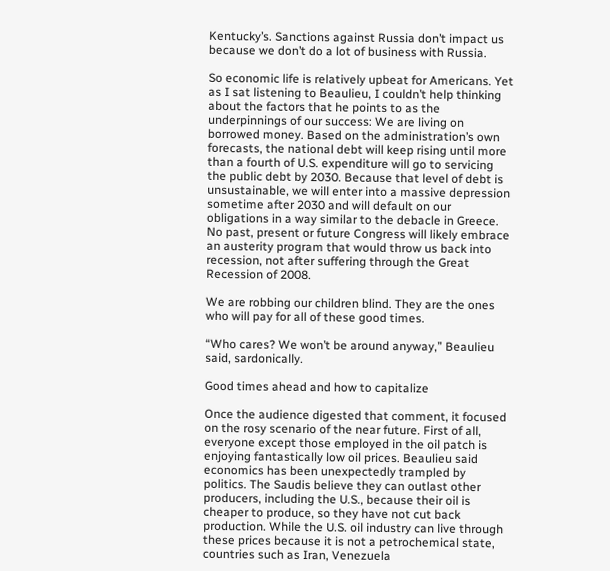Kentucky’s. Sanctions against Russia don’t impact us because we don’t do a lot of business with Russia.

So economic life is relatively upbeat for Americans. Yet as I sat listening to Beaulieu, I couldn’t help thinking about the factors that he points to as the underpinnings of our success: We are living on borrowed money. Based on the administration’s own forecasts, the national debt will keep rising until more than a fourth of U.S. expenditure will go to servicing the public debt by 2030. Because that level of debt is unsustainable, we will enter into a massive depression sometime after 2030 and will default on our obligations in a way similar to the debacle in Greece. No past, present or future Congress will likely embrace an austerity program that would throw us back into recession, not after suffering through the Great Recession of 2008.

We are robbing our children blind. They are the ones who will pay for all of these good times.

“Who cares? We won’t be around anyway,” Beaulieu said, sardonically.

Good times ahead and how to capitalize

Once the audience digested that comment, it focused on the rosy scenario of the near future. First of all, everyone except those employed in the oil patch is enjoying fantastically low oil prices. Beaulieu said economics has been unexpectedly trampled by politics. The Saudis believe they can outlast other producers, including the U.S., because their oil is cheaper to produce, so they have not cut back production. While the U.S. oil industry can live through these prices because it is not a petrochemical state, countries such as Iran, Venezuela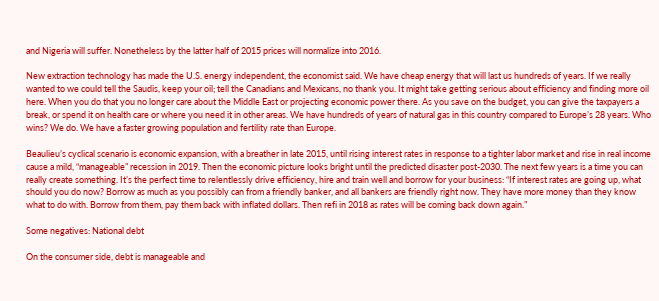and Nigeria will suffer. Nonetheless by the latter half of 2015 prices will normalize into 2016.

New extraction technology has made the U.S. energy independent, the economist said. We have cheap energy that will last us hundreds of years. If we really wanted to we could tell the Saudis, keep your oil; tell the Canadians and Mexicans, no thank you. It might take getting serious about efficiency and finding more oil here. When you do that you no longer care about the Middle East or projecting economic power there. As you save on the budget, you can give the taxpayers a break, or spend it on health care or where you need it in other areas. We have hundreds of years of natural gas in this country compared to Europe’s 28 years. Who wins? We do. We have a faster growing population and fertility rate than Europe.

Beaulieu’s cyclical scenario is economic expansion, with a breather in late 2015, until rising interest rates in response to a tighter labor market and rise in real income cause a mild, “manageable” recession in 2019. Then the economic picture looks bright until the predicted disaster post-2030. The next few years is a time you can really create something. It’s the perfect time to relentlessly drive efficiency, hire and train well and borrow for your business: “If interest rates are going up, what should you do now? Borrow as much as you possibly can from a friendly banker, and all bankers are friendly right now. They have more money than they know what to do with. Borrow from them, pay them back with inflated dollars. Then refi in 2018 as rates will be coming back down again.”

Some negatives: National debt

On the consumer side, debt is manageable and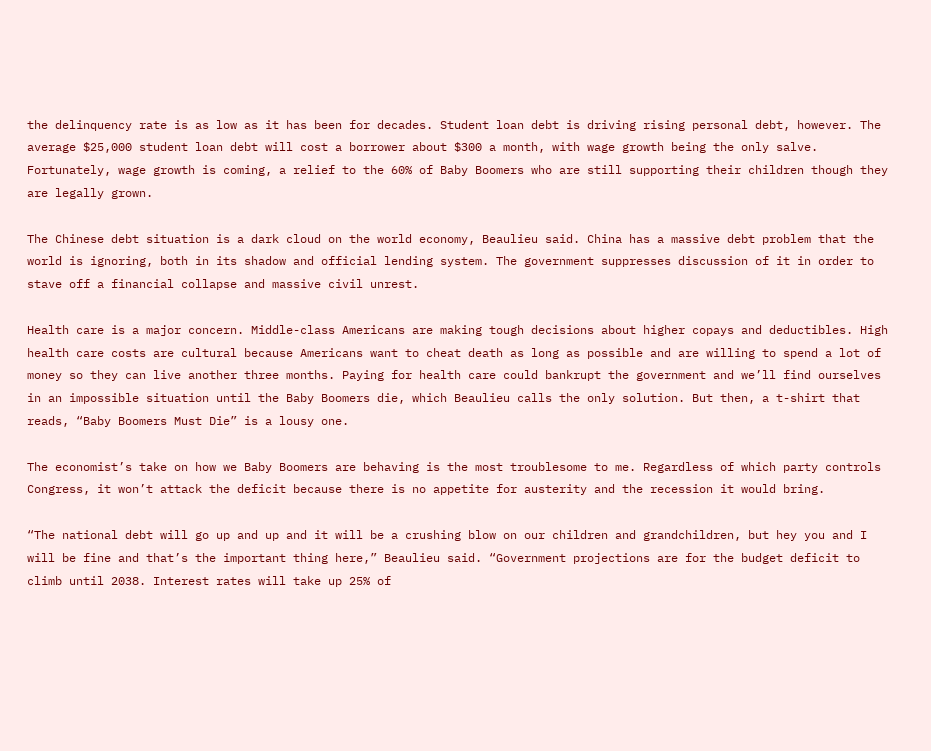the delinquency rate is as low as it has been for decades. Student loan debt is driving rising personal debt, however. The average $25,000 student loan debt will cost a borrower about $300 a month, with wage growth being the only salve. Fortunately, wage growth is coming, a relief to the 60% of Baby Boomers who are still supporting their children though they are legally grown.

The Chinese debt situation is a dark cloud on the world economy, Beaulieu said. China has a massive debt problem that the world is ignoring, both in its shadow and official lending system. The government suppresses discussion of it in order to stave off a financial collapse and massive civil unrest.

Health care is a major concern. Middle-class Americans are making tough decisions about higher copays and deductibles. High health care costs are cultural because Americans want to cheat death as long as possible and are willing to spend a lot of money so they can live another three months. Paying for health care could bankrupt the government and we’ll find ourselves in an impossible situation until the Baby Boomers die, which Beaulieu calls the only solution. But then, a t-shirt that reads, “Baby Boomers Must Die” is a lousy one.

The economist’s take on how we Baby Boomers are behaving is the most troublesome to me. Regardless of which party controls Congress, it won’t attack the deficit because there is no appetite for austerity and the recession it would bring.

“The national debt will go up and up and it will be a crushing blow on our children and grandchildren, but hey you and I will be fine and that’s the important thing here,” Beaulieu said. “Government projections are for the budget deficit to climb until 2038. Interest rates will take up 25% of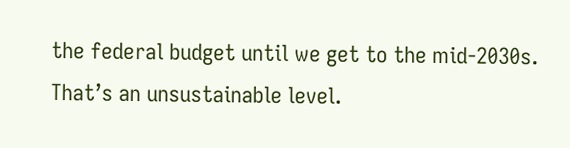the federal budget until we get to the mid-2030s. That’s an unsustainable level.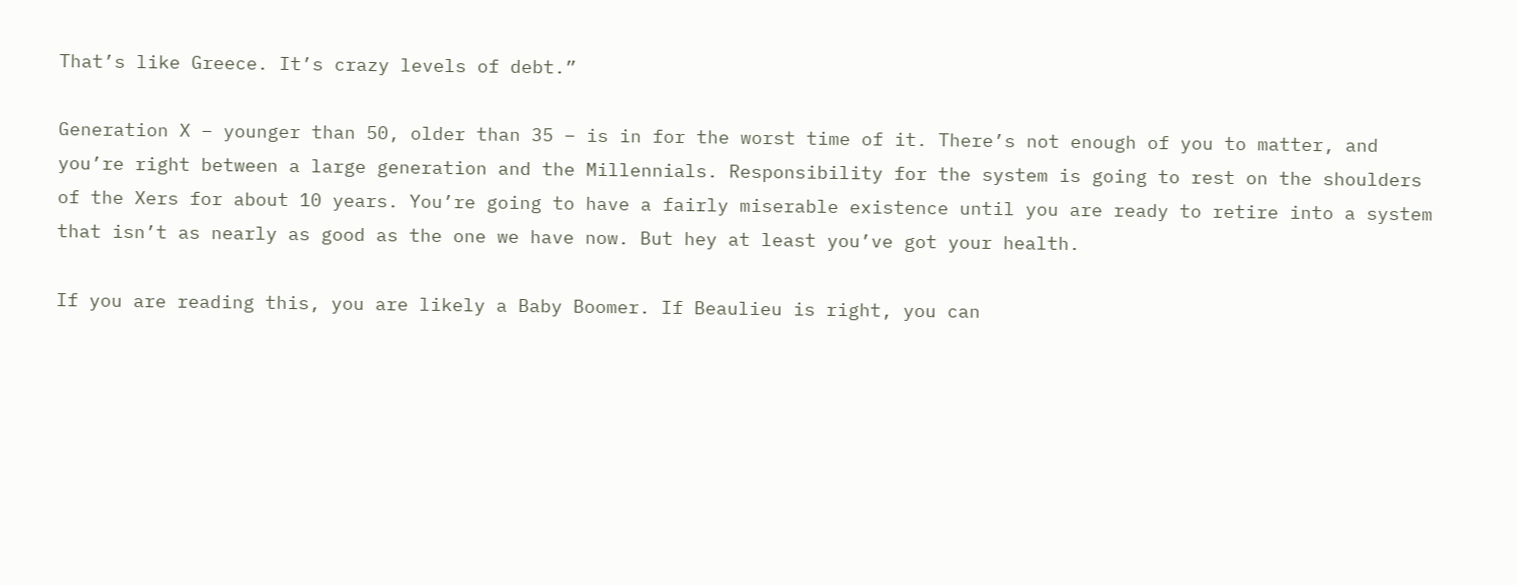That’s like Greece. It’s crazy levels of debt.”

Generation X – younger than 50, older than 35 – is in for the worst time of it. There’s not enough of you to matter, and you’re right between a large generation and the Millennials. Responsibility for the system is going to rest on the shoulders of the Xers for about 10 years. You’re going to have a fairly miserable existence until you are ready to retire into a system that isn’t as nearly as good as the one we have now. But hey at least you’ve got your health.

If you are reading this, you are likely a Baby Boomer. If Beaulieu is right, you can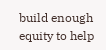build enough equity to help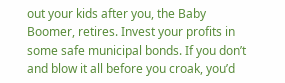out your kids after you, the Baby Boomer, retires. Invest your profits in some safe municipal bonds. If you don’t and blow it all before you croak, you’d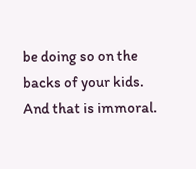be doing so on the backs of your kids. And that is immoral.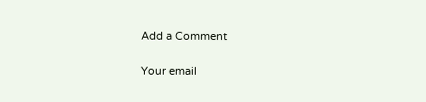Add a Comment

Your email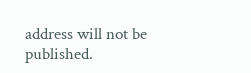address will not be published.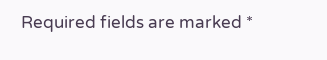Required fields are marked *